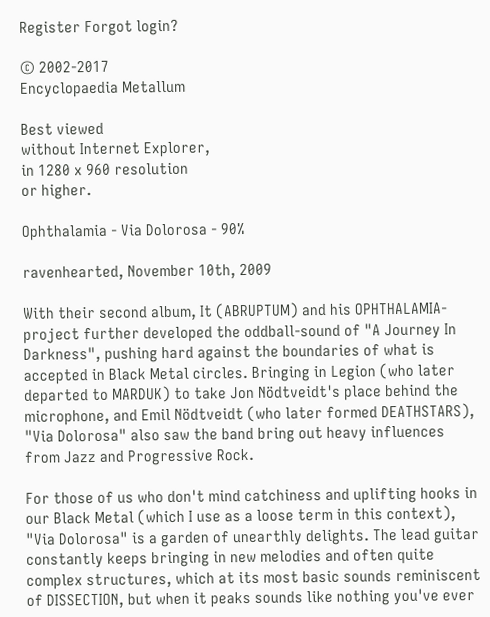Register Forgot login?

© 2002-2017
Encyclopaedia Metallum

Best viewed
without Internet Explorer,
in 1280 x 960 resolution
or higher.

Ophthalamia - Via Dolorosa - 90%

ravenhearted, November 10th, 2009

With their second album, It (ABRUPTUM) and his OPHTHALAMIA-project further developed the oddball-sound of "A Journey In Darkness", pushing hard against the boundaries of what is accepted in Black Metal circles. Bringing in Legion (who later departed to MARDUK) to take Jon Nödtveidt's place behind the microphone, and Emil Nödtveidt (who later formed DEATHSTARS), "Via Dolorosa" also saw the band bring out heavy influences from Jazz and Progressive Rock.

For those of us who don't mind catchiness and uplifting hooks in our Black Metal (which I use as a loose term in this context), "Via Dolorosa" is a garden of unearthly delights. The lead guitar constantly keeps bringing in new melodies and often quite complex structures, which at its most basic sounds reminiscent of DISSECTION, but when it peaks sounds like nothing you've ever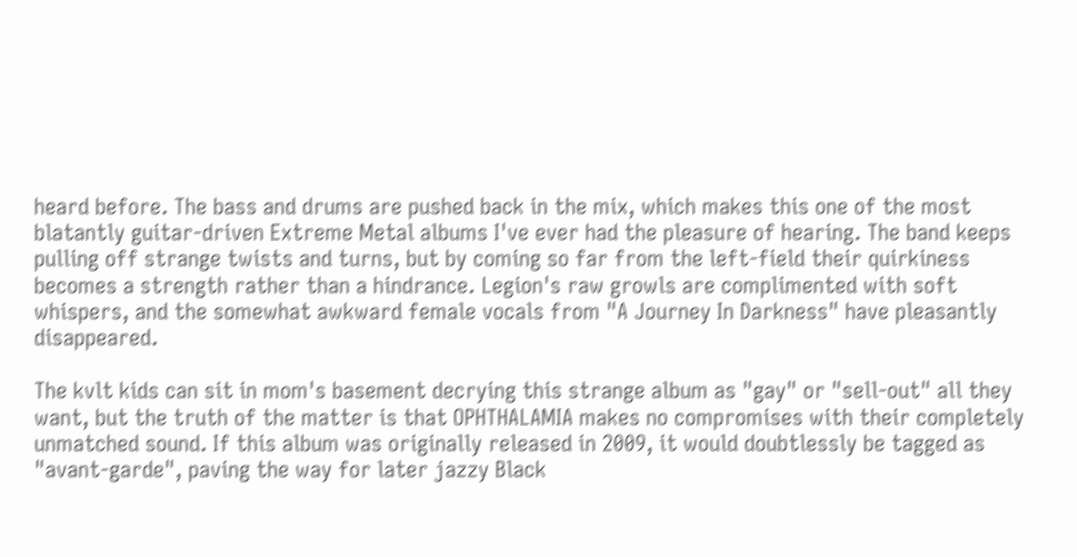heard before. The bass and drums are pushed back in the mix, which makes this one of the most blatantly guitar-driven Extreme Metal albums I've ever had the pleasure of hearing. The band keeps pulling off strange twists and turns, but by coming so far from the left-field their quirkiness becomes a strength rather than a hindrance. Legion's raw growls are complimented with soft whispers, and the somewhat awkward female vocals from "A Journey In Darkness" have pleasantly disappeared.

The kvlt kids can sit in mom's basement decrying this strange album as "gay" or "sell-out" all they want, but the truth of the matter is that OPHTHALAMIA makes no compromises with their completely unmatched sound. If this album was originally released in 2009, it would doubtlessly be tagged as "avant-garde", paving the way for later jazzy Black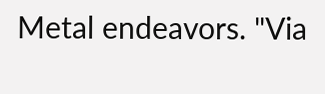Metal endeavors. "Via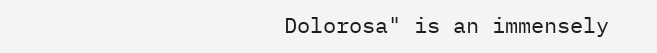Dolorosa" is an immensely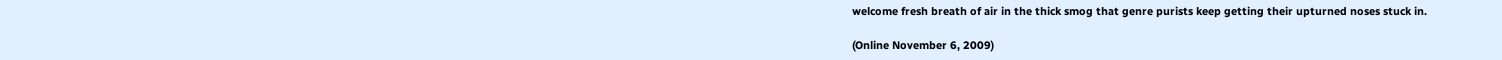welcome fresh breath of air in the thick smog that genre purists keep getting their upturned noses stuck in.

(Online November 6, 2009)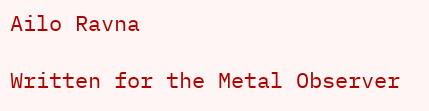Ailo Ravna

Written for the Metal Observer